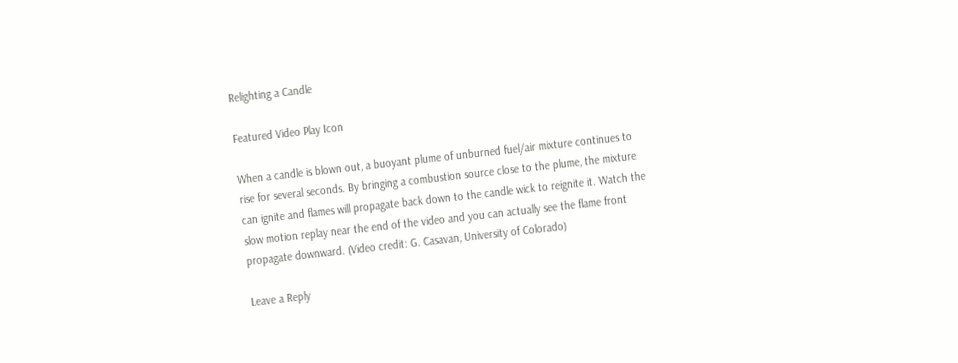Relighting a Candle

Featured Video Play Icon

When a candle is blown out, a buoyant plume of unburned fuel/air mixture continues to rise for several seconds. By bringing a combustion source close to the plume, the mixture can ignite and flames will propagate back down to the candle wick to reignite it. Watch the slow motion replay near the end of the video and you can actually see the flame front propagate downward. (Video credit: G. Casavan, University of Colorado)

Leave a Reply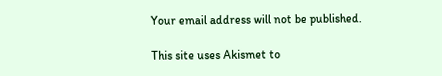Your email address will not be published.

This site uses Akismet to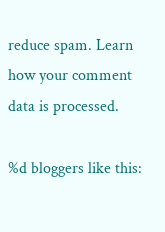reduce spam. Learn how your comment data is processed.

%d bloggers like this: